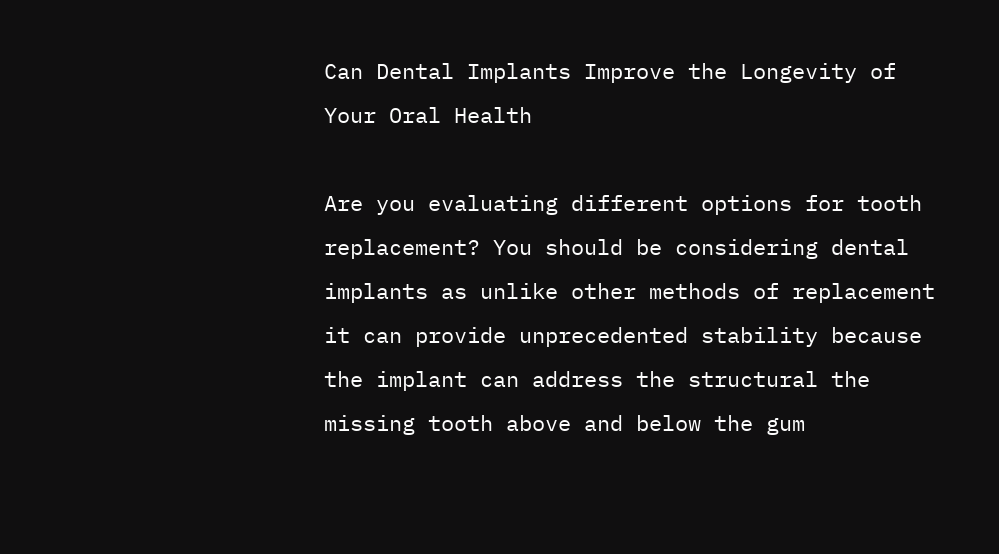Can Dental Implants Improve the Longevity of Your Oral Health

Are you evaluating different options for tooth replacement? You should be considering dental implants as unlike other methods of replacement it can provide unprecedented stability because the implant can address the structural the missing tooth above and below the gum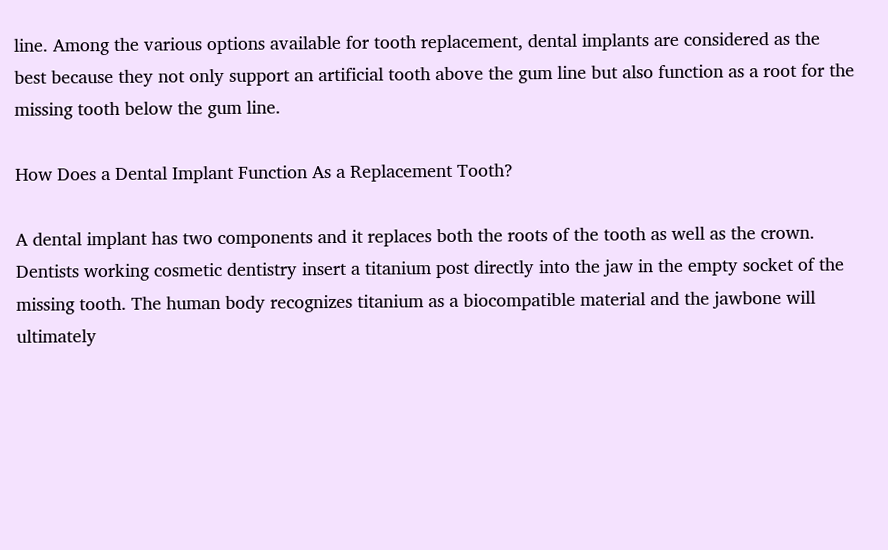line. Among the various options available for tooth replacement, dental implants are considered as the best because they not only support an artificial tooth above the gum line but also function as a root for the missing tooth below the gum line.

How Does a Dental Implant Function As a Replacement Tooth?

A dental implant has two components and it replaces both the roots of the tooth as well as the crown. Dentists working cosmetic dentistry insert a titanium post directly into the jaw in the empty socket of the missing tooth. The human body recognizes titanium as a biocompatible material and the jawbone will ultimately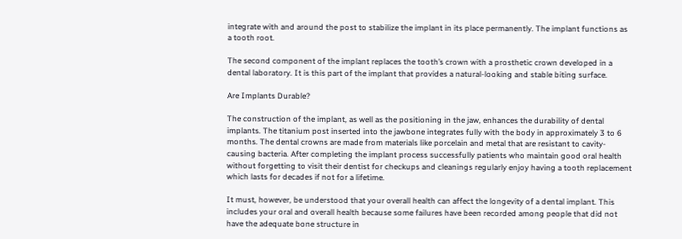integrate with and around the post to stabilize the implant in its place permanently. The implant functions as a tooth root.

The second component of the implant replaces the tooth’s crown with a prosthetic crown developed in a dental laboratory. It is this part of the implant that provides a natural-looking and stable biting surface.

Are Implants Durable?

The construction of the implant, as well as the positioning in the jaw, enhances the durability of dental implants. The titanium post inserted into the jawbone integrates fully with the body in approximately 3 to 6 months. The dental crowns are made from materials like porcelain and metal that are resistant to cavity-causing bacteria. After completing the implant process successfully patients who maintain good oral health without forgetting to visit their dentist for checkups and cleanings regularly enjoy having a tooth replacement which lasts for decades if not for a lifetime.

It must, however, be understood that your overall health can affect the longevity of a dental implant. This includes your oral and overall health because some failures have been recorded among people that did not have the adequate bone structure in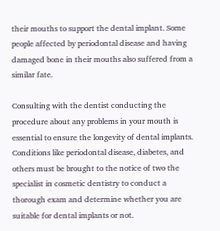their mouths to support the dental implant. Some people affected by periodontal disease and having damaged bone in their mouths also suffered from a similar fate.

Consulting with the dentist conducting the procedure about any problems in your mouth is essential to ensure the longevity of dental implants. Conditions like periodontal disease, diabetes, and others must be brought to the notice of two the specialist in cosmetic dentistry to conduct a thorough exam and determine whether you are suitable for dental implants or not.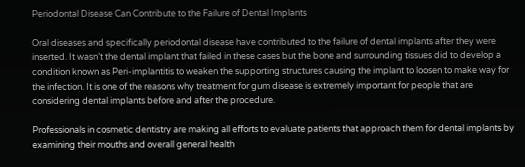Periodontal Disease Can Contribute to the Failure of Dental Implants

Oral diseases and specifically periodontal disease have contributed to the failure of dental implants after they were inserted. It wasn’t the dental implant that failed in these cases but the bone and surrounding tissues did to develop a condition known as Peri-implantitis to weaken the supporting structures causing the implant to loosen to make way for the infection. It is one of the reasons why treatment for gum disease is extremely important for people that are considering dental implants before and after the procedure.

Professionals in cosmetic dentistry are making all efforts to evaluate patients that approach them for dental implants by examining their mouths and overall general health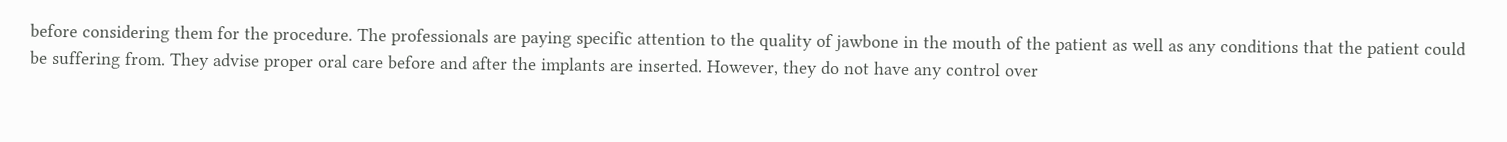before considering them for the procedure. The professionals are paying specific attention to the quality of jawbone in the mouth of the patient as well as any conditions that the patient could be suffering from. They advise proper oral care before and after the implants are inserted. However, they do not have any control over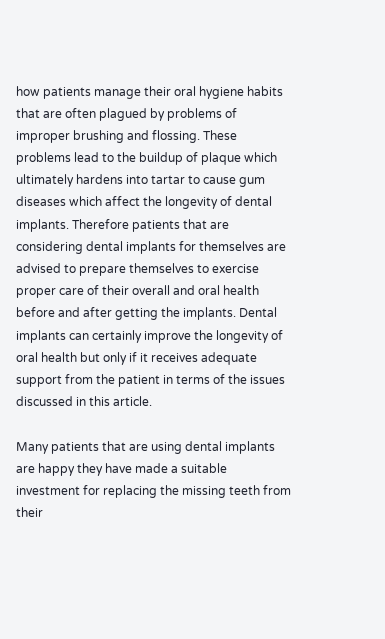how patients manage their oral hygiene habits that are often plagued by problems of improper brushing and flossing. These problems lead to the buildup of plaque which ultimately hardens into tartar to cause gum diseases which affect the longevity of dental implants. Therefore patients that are considering dental implants for themselves are advised to prepare themselves to exercise proper care of their overall and oral health before and after getting the implants. Dental implants can certainly improve the longevity of oral health but only if it receives adequate support from the patient in terms of the issues discussed in this article.

Many patients that are using dental implants are happy they have made a suitable investment for replacing the missing teeth from their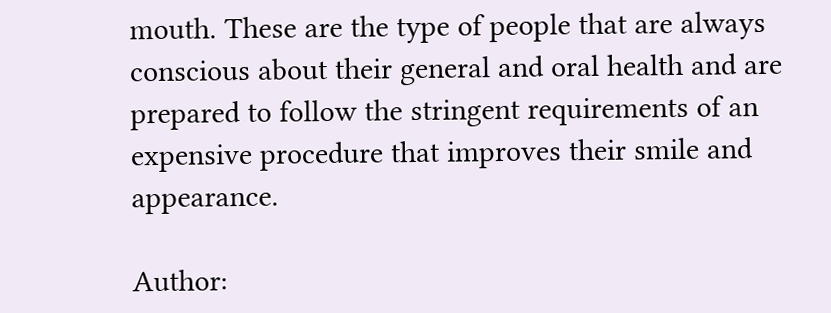mouth. These are the type of people that are always conscious about their general and oral health and are prepared to follow the stringent requirements of an expensive procedure that improves their smile and appearance.

Author: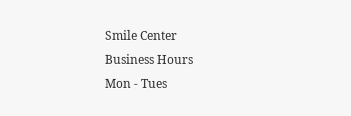Smile Center
Business Hours
Mon - Tues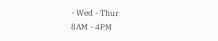- Wed - Thur
8AM - 4PM